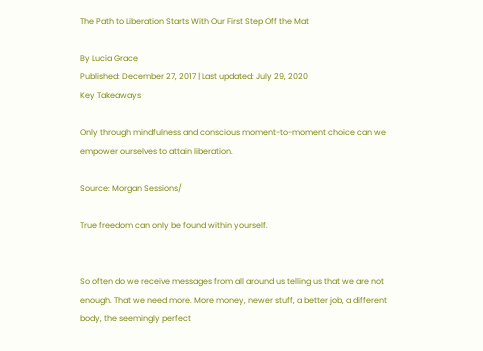The Path to Liberation Starts With Our First Step Off the Mat

By Lucia Grace
Published: December 27, 2017 | Last updated: July 29, 2020
Key Takeaways

Only through mindfulness and conscious moment-to-moment choice can we empower ourselves to attain liberation.

Source: Morgan Sessions/

True freedom can only be found within yourself.


So often do we receive messages from all around us telling us that we are not enough. That we need more. More money, newer stuff, a better job, a different body, the seemingly perfect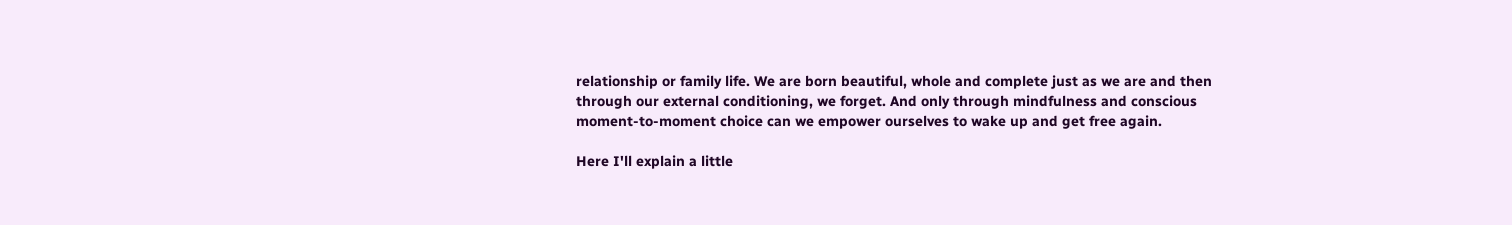relationship or family life. We are born beautiful, whole and complete just as we are and then through our external conditioning, we forget. And only through mindfulness and conscious moment-to-moment choice can we empower ourselves to wake up and get free again.

Here I'll explain a little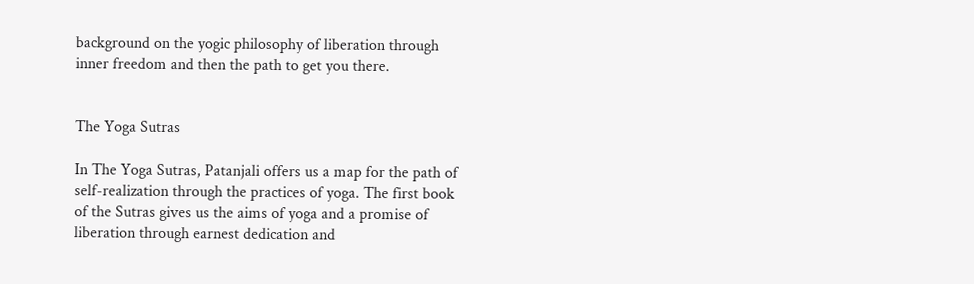background on the yogic philosophy of liberation through inner freedom and then the path to get you there.


The Yoga Sutras

In The Yoga Sutras, Patanjali offers us a map for the path of self-realization through the practices of yoga. The first book of the Sutras gives us the aims of yoga and a promise of liberation through earnest dedication and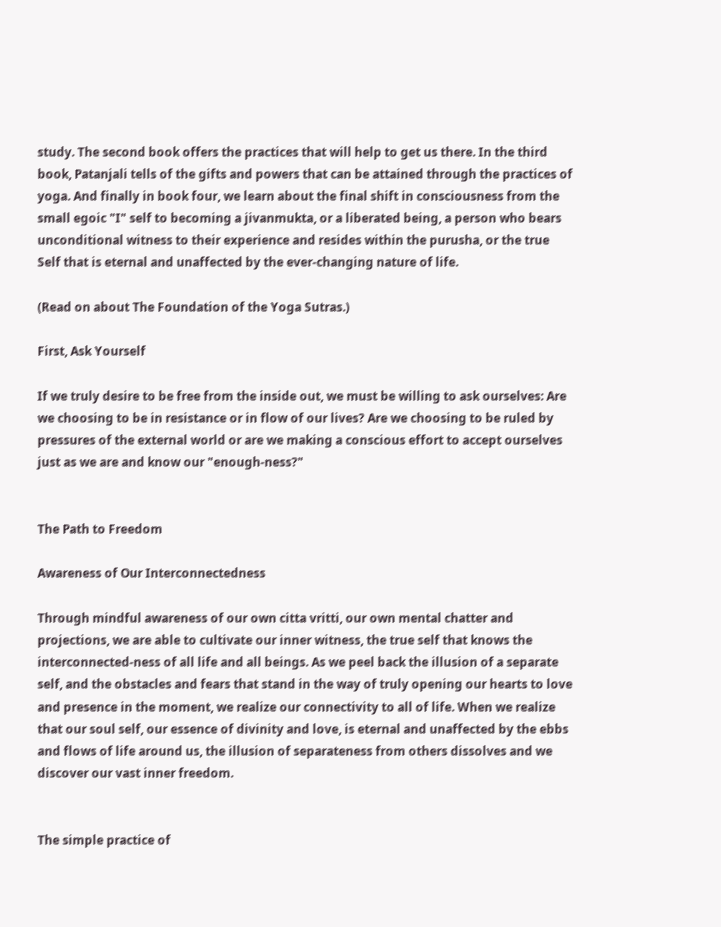study. The second book offers the practices that will help to get us there. In the third book, Patanjali tells of the gifts and powers that can be attained through the practices of yoga. And finally in book four, we learn about the final shift in consciousness from the small egoic "I" self to becoming a jivanmukta, or a liberated being, a person who bears unconditional witness to their experience and resides within the purusha, or the true Self that is eternal and unaffected by the ever-changing nature of life.

(Read on about The Foundation of the Yoga Sutras.)

First, Ask Yourself

If we truly desire to be free from the inside out, we must be willing to ask ourselves: Are we choosing to be in resistance or in flow of our lives? Are we choosing to be ruled by pressures of the external world or are we making a conscious effort to accept ourselves just as we are and know our "enough-ness?"


The Path to Freedom

Awareness of Our Interconnectedness

Through mindful awareness of our own citta vritti, our own mental chatter and projections, we are able to cultivate our inner witness, the true self that knows the interconnected-ness of all life and all beings. As we peel back the illusion of a separate self, and the obstacles and fears that stand in the way of truly opening our hearts to love and presence in the moment, we realize our connectivity to all of life. When we realize that our soul self, our essence of divinity and love, is eternal and unaffected by the ebbs and flows of life around us, the illusion of separateness from others dissolves and we discover our vast inner freedom.


The simple practice of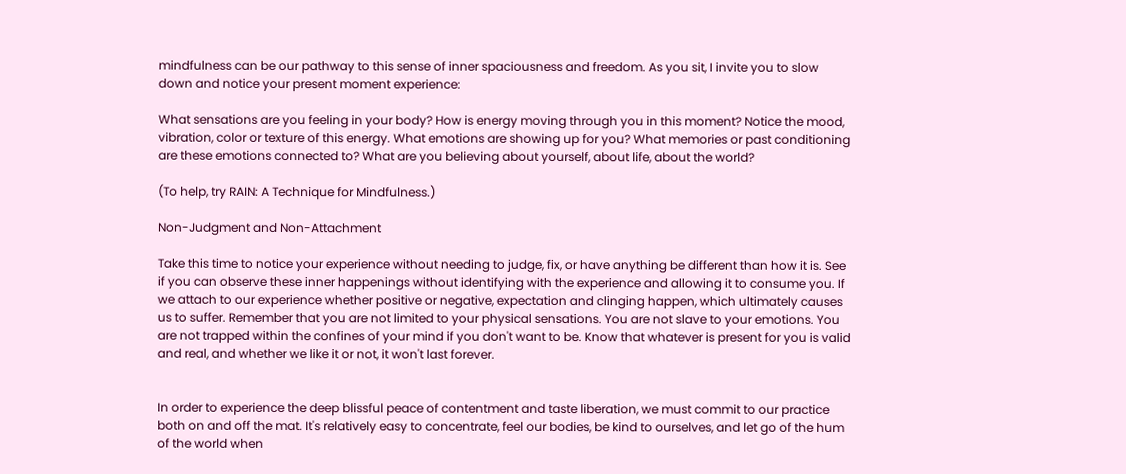mindfulness can be our pathway to this sense of inner spaciousness and freedom. As you sit, I invite you to slow down and notice your present moment experience:

What sensations are you feeling in your body? How is energy moving through you in this moment? Notice the mood, vibration, color or texture of this energy. What emotions are showing up for you? What memories or past conditioning are these emotions connected to? What are you believing about yourself, about life, about the world?

(To help, try RAIN: A Technique for Mindfulness.)

Non-Judgment and Non-Attachment

Take this time to notice your experience without needing to judge, fix, or have anything be different than how it is. See if you can observe these inner happenings without identifying with the experience and allowing it to consume you. If we attach to our experience whether positive or negative, expectation and clinging happen, which ultimately causes us to suffer. Remember that you are not limited to your physical sensations. You are not slave to your emotions. You are not trapped within the confines of your mind if you don't want to be. Know that whatever is present for you is valid and real, and whether we like it or not, it won't last forever.


In order to experience the deep blissful peace of contentment and taste liberation, we must commit to our practice both on and off the mat. It's relatively easy to concentrate, feel our bodies, be kind to ourselves, and let go of the hum of the world when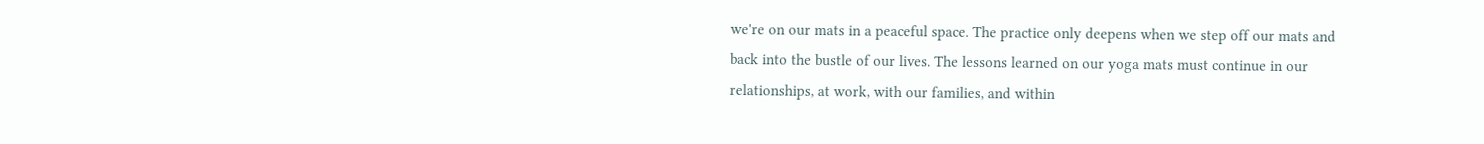we're on our mats in a peaceful space. The practice only deepens when we step off our mats and back into the bustle of our lives. The lessons learned on our yoga mats must continue in our relationships, at work, with our families, and within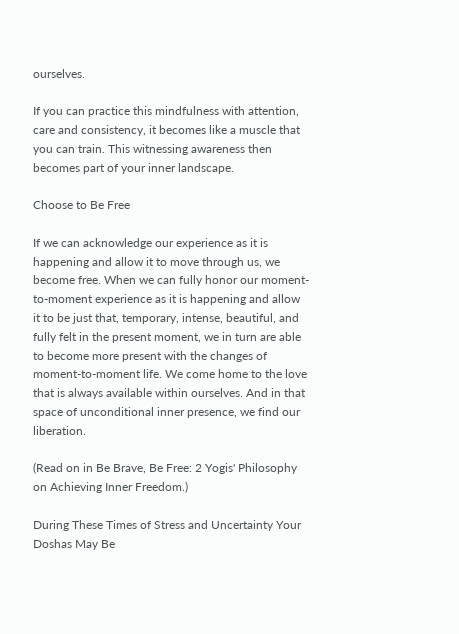ourselves.

If you can practice this mindfulness with attention, care and consistency, it becomes like a muscle that you can train. This witnessing awareness then becomes part of your inner landscape.

Choose to Be Free

If we can acknowledge our experience as it is happening and allow it to move through us, we become free. When we can fully honor our moment-to-moment experience as it is happening and allow it to be just that, temporary, intense, beautiful, and fully felt in the present moment, we in turn are able to become more present with the changes of moment-to-moment life. We come home to the love that is always available within ourselves. And in that space of unconditional inner presence, we find our liberation.

(Read on in Be Brave, Be Free: 2 Yogis' Philosophy on Achieving Inner Freedom.)

During These Times of Stress and Uncertainty Your Doshas May Be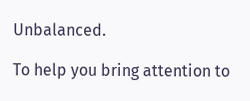Unbalanced.

To help you bring attention to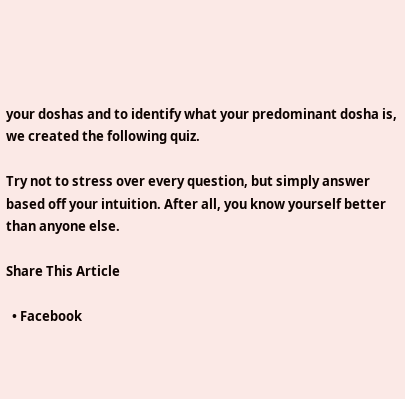your doshas and to identify what your predominant dosha is, we created the following quiz.

Try not to stress over every question, but simply answer based off your intuition. After all, you know yourself better than anyone else.

Share This Article

  • Facebook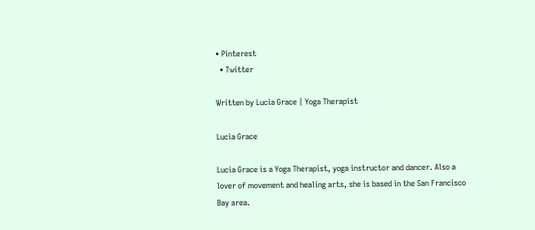• Pinterest
  • Twitter

Written by Lucia Grace | Yoga Therapist

Lucia Grace

Lucia Grace is a Yoga Therapist, yoga instructor and dancer. Also a lover of movement and healing arts, she is based in the San Francisco Bay area.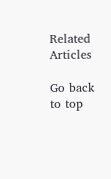Related Articles

Go back to top